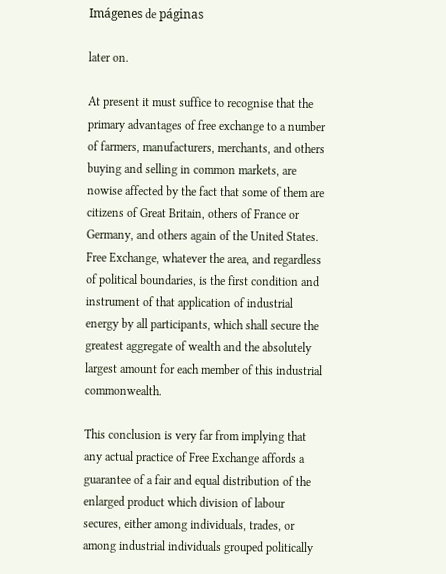Imágenes de páginas

later on.

At present it must suffice to recognise that the primary advantages of free exchange to a number of farmers, manufacturers, merchants, and others buying and selling in common markets, are nowise affected by the fact that some of them are citizens of Great Britain, others of France or Germany, and others again of the United States. Free Exchange, whatever the area, and regardless of political boundaries, is the first condition and instrument of that application of industrial energy by all participants, which shall secure the greatest aggregate of wealth and the absolutely largest amount for each member of this industrial commonwealth.

This conclusion is very far from implying that any actual practice of Free Exchange affords a guarantee of a fair and equal distribution of the enlarged product which division of labour secures, either among individuals, trades, or among industrial individuals grouped politically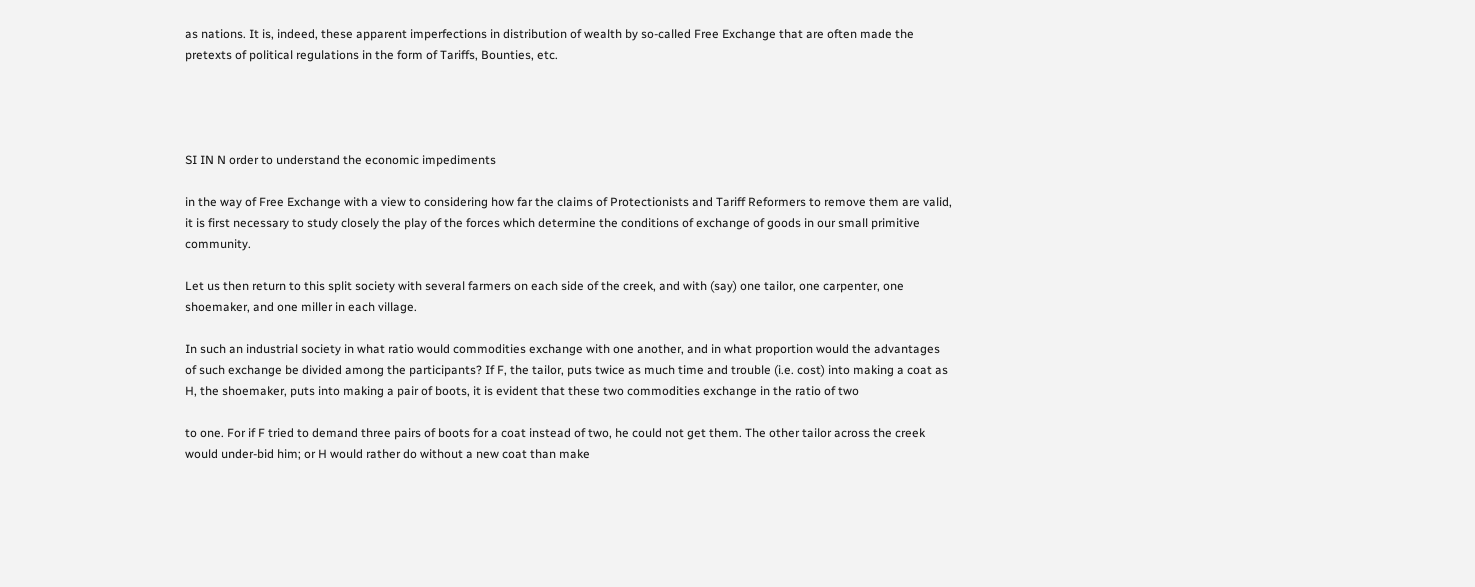as nations. It is, indeed, these apparent imperfections in distribution of wealth by so-called Free Exchange that are often made the pretexts of political regulations in the form of Tariffs, Bounties, etc.




SI IN N order to understand the economic impediments

in the way of Free Exchange with a view to considering how far the claims of Protectionists and Tariff Reformers to remove them are valid, it is first necessary to study closely the play of the forces which determine the conditions of exchange of goods in our small primitive community.

Let us then return to this split society with several farmers on each side of the creek, and with (say) one tailor, one carpenter, one shoemaker, and one miller in each village.

In such an industrial society in what ratio would commodities exchange with one another, and in what proportion would the advantages of such exchange be divided among the participants? If F, the tailor, puts twice as much time and trouble (i.e. cost) into making a coat as H, the shoemaker, puts into making a pair of boots, it is evident that these two commodities exchange in the ratio of two

to one. For if F tried to demand three pairs of boots for a coat instead of two, he could not get them. The other tailor across the creek would under-bid him; or H would rather do without a new coat than make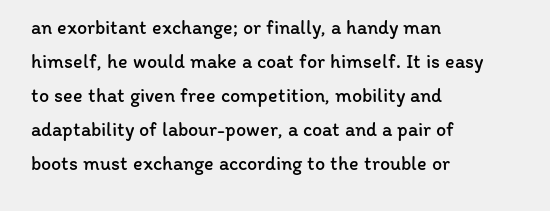an exorbitant exchange; or finally, a handy man himself, he would make a coat for himself. It is easy to see that given free competition, mobility and adaptability of labour-power, a coat and a pair of boots must exchange according to the trouble or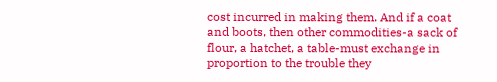cost incurred in making them. And if a coat and boots, then other commodities-a sack of flour, a hatchet, a table-must exchange in proportion to the trouble they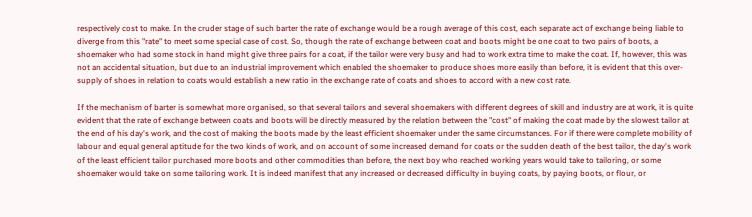respectively cost to make. In the cruder stage of such barter the rate of exchange would be a rough average of this cost, each separate act of exchange being liable to diverge from this "rate" to meet some special case of cost. So, though the rate of exchange between coat and boots might be one coat to two pairs of boots, a shoemaker who had some stock in hand might give three pairs for a coat, if the tailor were very busy and had to work extra time to make the coat. If, however, this was not an accidental situation, but due to an industrial improvement which enabled the shoemaker to produce shoes more easily than before, it is evident that this over-supply of shoes in relation to coats would establish a new ratio in the exchange rate of coats and shoes to accord with a new cost rate.

If the mechanism of barter is somewhat more organised, so that several tailors and several shoemakers with different degrees of skill and industry are at work, it is quite evident that the rate of exchange between coats and boots will be directly measured by the relation between the "cost" of making the coat made by the slowest tailor at the end of his day's work, and the cost of making the boots made by the least efficient shoemaker under the same circumstances. For if there were complete mobility of labour and equal general aptitude for the two kinds of work, and on account of some increased demand for coats or the sudden death of the best tailor, the day's work of the least efficient tailor purchased more boots and other commodities than before, the next boy who reached working years would take to tailoring, or some shoemaker would take on some tailoring work. It is indeed manifest that any increased or decreased difficulty in buying coats, by paying boots, or flour, or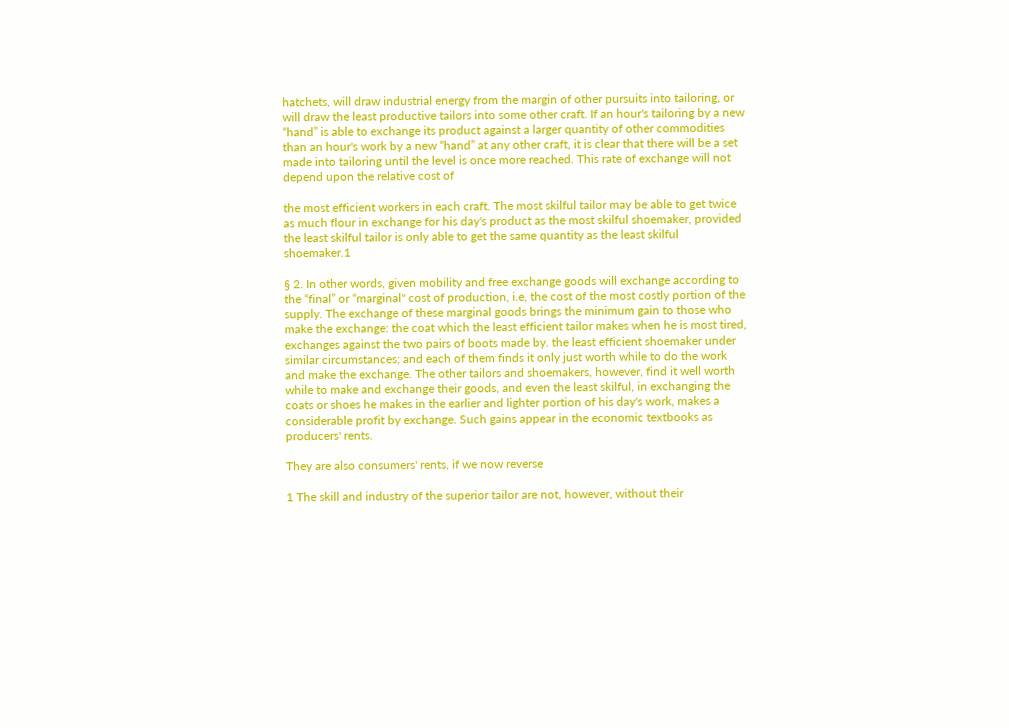hatchets, will draw industrial energy from the margin of other pursuits into tailoring, or will draw the least productive tailors into some other craft. If an hour's tailoring by a new “hand” is able to exchange its product against a larger quantity of other commodities than an hour's work by a new “hand” at any other craft, it is clear that there will be a set made into tailoring until the level is once more reached. This rate of exchange will not depend upon the relative cost of

the most efficient workers in each craft. The most skilful tailor may be able to get twice as much flour in exchange for his day's product as the most skilful shoemaker, provided the least skilful tailor is only able to get the same quantity as the least skilful shoemaker.1

§ 2. In other words, given mobility and free exchange goods will exchange according to the “final” or “marginal" cost of production, i.e, the cost of the most costly portion of the supply. The exchange of these marginal goods brings the minimum gain to those who make the exchange: the coat which the least efficient tailor makes when he is most tired, exchanges against the two pairs of boots made by. the least efficient shoemaker under similar circumstances; and each of them finds it only just worth while to do the work and make the exchange. The other tailors and shoemakers, however, find it well worth while to make and exchange their goods, and even the least skilful, in exchanging the coats or shoes he makes in the earlier and lighter portion of his day's work, makes a considerable profit by exchange. Such gains appear in the economic textbooks as producers' rents.

They are also consumers' rents, if we now reverse

1 The skill and industry of the superior tailor are not, however, without their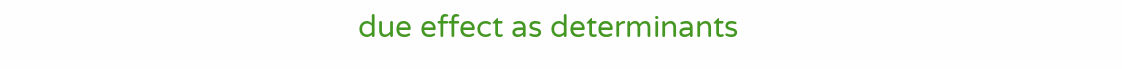due effect as determinants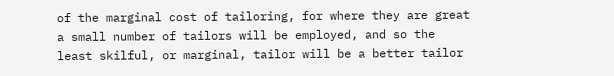of the marginal cost of tailoring, for where they are great a small number of tailors will be employed, and so the least skilful, or marginal, tailor will be a better tailor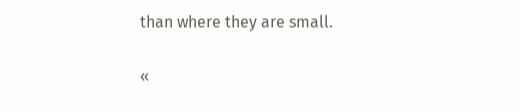than where they are small.

«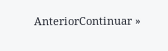AnteriorContinuar »